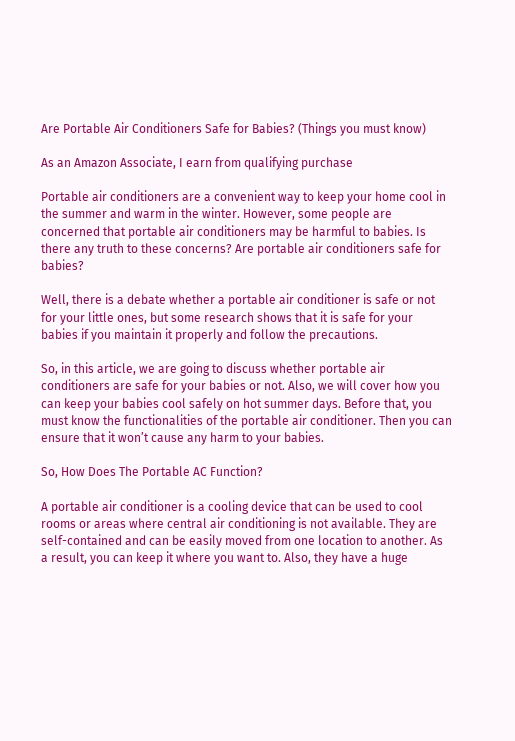Are Portable Air Conditioners Safe for Babies? (Things you must know)

As an Amazon Associate, I earn from qualifying purchase

Portable air conditioners are a convenient way to keep your home cool in the summer and warm in the winter. However, some people are concerned that portable air conditioners may be harmful to babies. Is there any truth to these concerns? Are portable air conditioners safe for babies?

Well, there is a debate whether a portable air conditioner is safe or not for your little ones, but some research shows that it is safe for your babies if you maintain it properly and follow the precautions.

So, in this article, we are going to discuss whether portable air conditioners are safe for your babies or not. Also, we will cover how you can keep your babies cool safely on hot summer days. Before that, you must know the functionalities of the portable air conditioner. Then you can ensure that it won’t cause any harm to your babies.

So, How Does The Portable AC Function?

A portable air conditioner is a cooling device that can be used to cool rooms or areas where central air conditioning is not available. They are self-contained and can be easily moved from one location to another. As a result, you can keep it where you want to. Also, they have a huge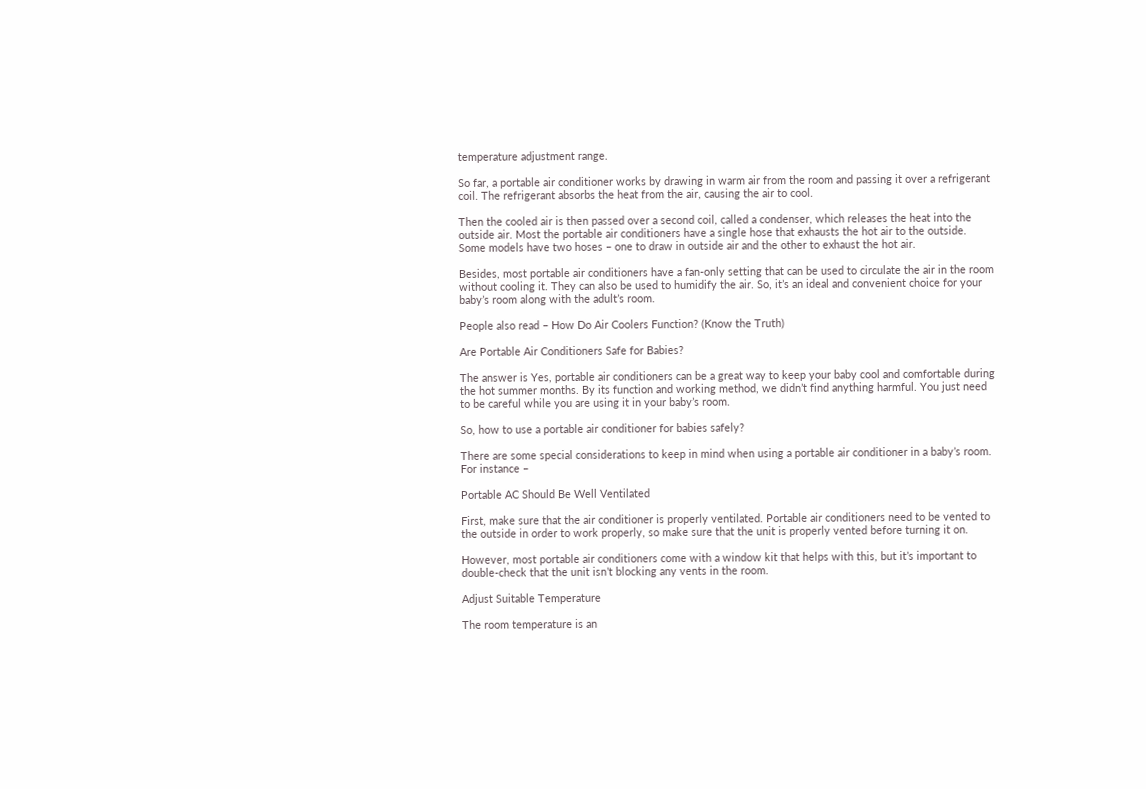temperature adjustment range.

So far, a portable air conditioner works by drawing in warm air from the room and passing it over a refrigerant coil. The refrigerant absorbs the heat from the air, causing the air to cool.

Then the cooled air is then passed over a second coil, called a condenser, which releases the heat into the outside air. Most the portable air conditioners have a single hose that exhausts the hot air to the outside. Some models have two hoses – one to draw in outside air and the other to exhaust the hot air.

Besides, most portable air conditioners have a fan-only setting that can be used to circulate the air in the room without cooling it. They can also be used to humidify the air. So, it’s an ideal and convenient choice for your baby’s room along with the adult’s room.

People also read – How Do Air Coolers Function? (Know the Truth)

Are Portable Air Conditioners Safe for Babies?

The answer is Yes, portable air conditioners can be a great way to keep your baby cool and comfortable during the hot summer months. By its function and working method, we didn’t find anything harmful. You just need to be careful while you are using it in your baby’s room.

So, how to use a portable air conditioner for babies safely?

There are some special considerations to keep in mind when using a portable air conditioner in a baby’s room. For instance –

Portable AC Should Be Well Ventilated

First, make sure that the air conditioner is properly ventilated. Portable air conditioners need to be vented to the outside in order to work properly, so make sure that the unit is properly vented before turning it on.

However, most portable air conditioners come with a window kit that helps with this, but it’s important to double-check that the unit isn’t blocking any vents in the room.

Adjust Suitable Temperature

The room temperature is an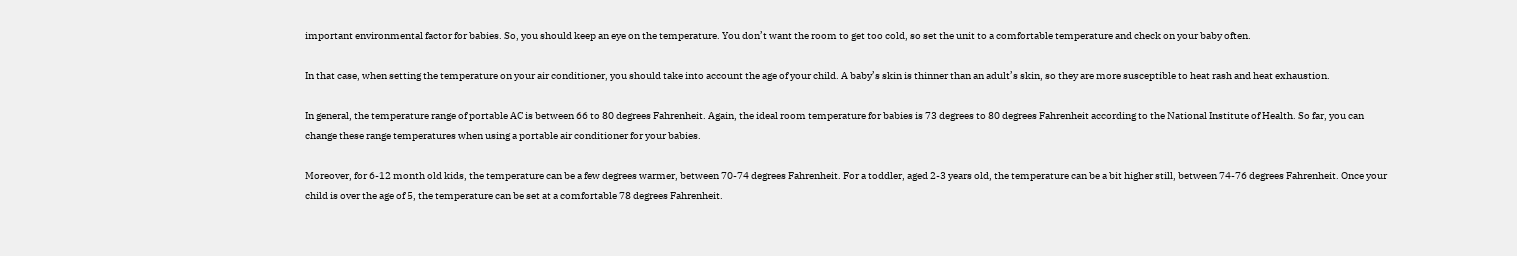important environmental factor for babies. So, you should keep an eye on the temperature. You don’t want the room to get too cold, so set the unit to a comfortable temperature and check on your baby often.

In that case, when setting the temperature on your air conditioner, you should take into account the age of your child. A baby’s skin is thinner than an adult’s skin, so they are more susceptible to heat rash and heat exhaustion.

In general, the temperature range of portable AC is between 66 to 80 degrees Fahrenheit. Again, the ideal room temperature for babies is 73 degrees to 80 degrees Fahrenheit according to the National Institute of Health. So far, you can change these range temperatures when using a portable air conditioner for your babies.

Moreover, for 6-12 month old kids, the temperature can be a few degrees warmer, between 70-74 degrees Fahrenheit. For a toddler, aged 2-3 years old, the temperature can be a bit higher still, between 74-76 degrees Fahrenheit. Once your child is over the age of 5, the temperature can be set at a comfortable 78 degrees Fahrenheit.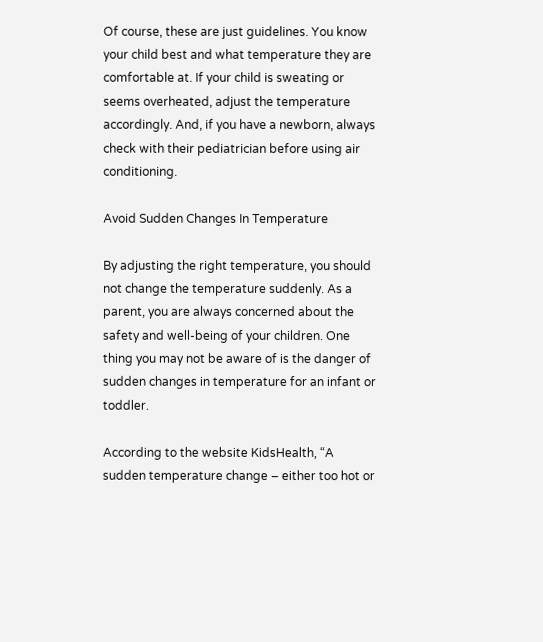Of course, these are just guidelines. You know your child best and what temperature they are comfortable at. If your child is sweating or seems overheated, adjust the temperature accordingly. And, if you have a newborn, always check with their pediatrician before using air conditioning.

Avoid Sudden Changes In Temperature

By adjusting the right temperature, you should not change the temperature suddenly. As a parent, you are always concerned about the safety and well-being of your children. One thing you may not be aware of is the danger of sudden changes in temperature for an infant or toddler.

According to the website KidsHealth, “A sudden temperature change – either too hot or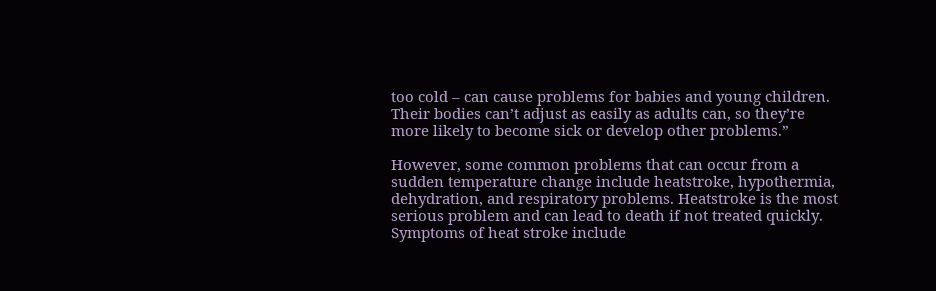too cold – can cause problems for babies and young children. Their bodies can’t adjust as easily as adults can, so they’re more likely to become sick or develop other problems.”

However, some common problems that can occur from a sudden temperature change include heatstroke, hypothermia, dehydration, and respiratory problems. Heatstroke is the most serious problem and can lead to death if not treated quickly. Symptoms of heat stroke include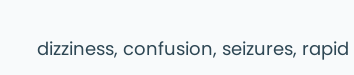dizziness, confusion, seizures, rapid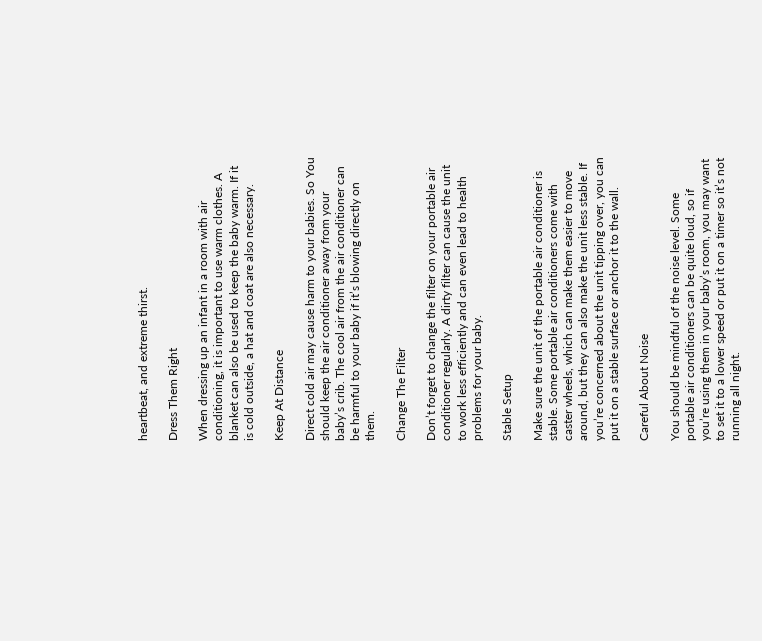heartbeat, and extreme thirst.

Dress Them Right

When dressing up an infant in a room with air conditioning, it is important to use warm clothes. A blanket can also be used to keep the baby warm. If it is cold outside, a hat and coat are also necessary.

Keep At Distance

Direct cold air may cause harm to your babies. So You should keep the air conditioner away from your baby’s crib. The cool air from the air conditioner can be harmful to your baby if it’s blowing directly on them.

Change The Filter

Don’t forget to change the filter on your portable air conditioner regularly. A dirty filter can cause the unit to work less efficiently and can even lead to health problems for your baby.

Stable Setup

Make sure the unit of the portable air conditioner is stable. Some portable air conditioners come with caster wheels, which can make them easier to move around, but they can also make the unit less stable. If you’re concerned about the unit tipping over, you can put it on a stable surface or anchor it to the wall.

Careful About Noise

You should be mindful of the noise level. Some portable air conditioners can be quite loud, so if you’re using them in your baby’s room, you may want to set it to a lower speed or put it on a timer so it’s not running all night.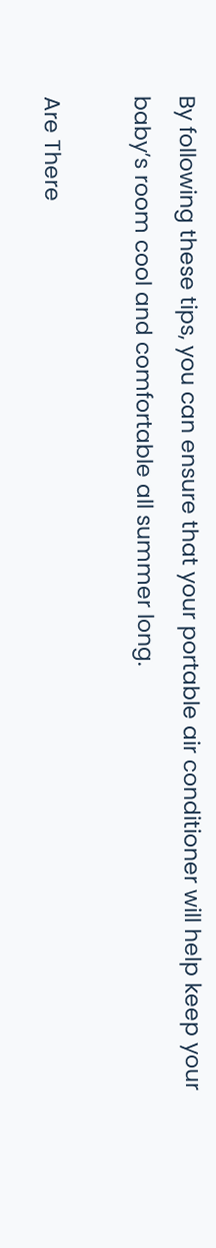By following these tips, you can ensure that your portable air conditioner will help keep your baby’s room cool and comfortable all summer long.

Are There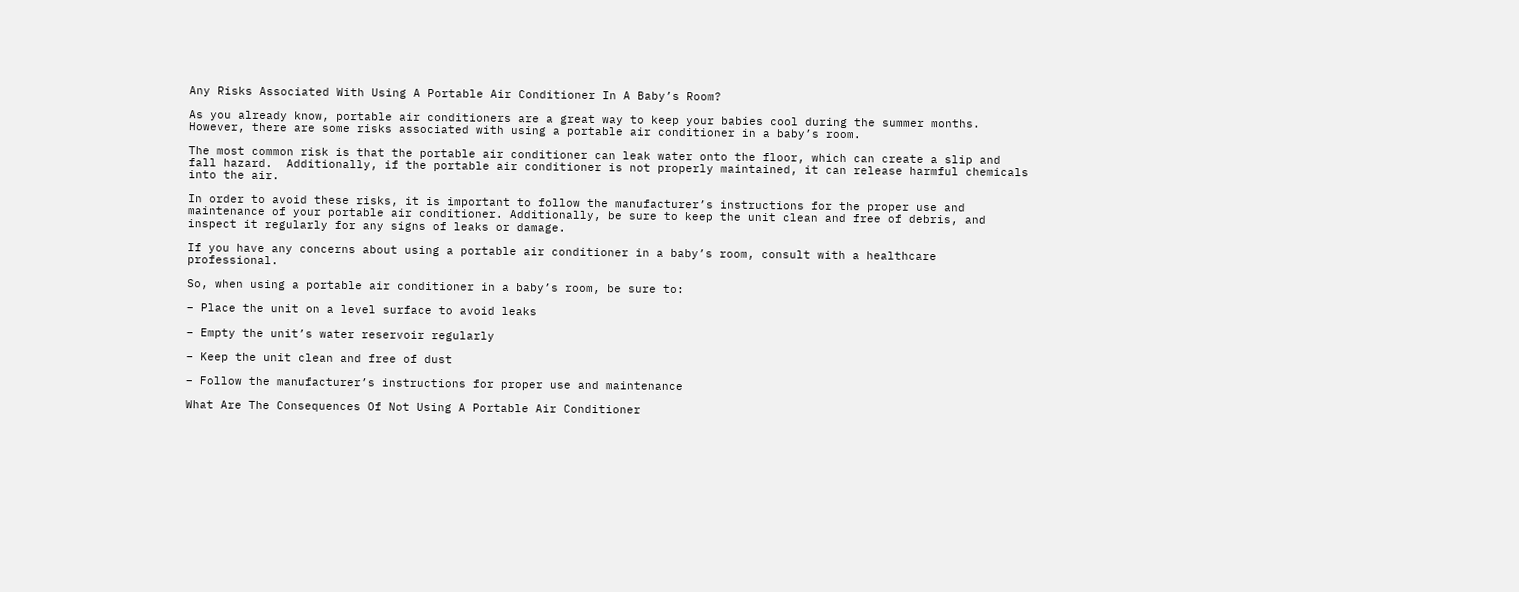Any Risks Associated With Using A Portable Air Conditioner In A Baby’s Room?

As you already know, portable air conditioners are a great way to keep your babies cool during the summer months. However, there are some risks associated with using a portable air conditioner in a baby’s room.

The most common risk is that the portable air conditioner can leak water onto the floor, which can create a slip and fall hazard.  Additionally, if the portable air conditioner is not properly maintained, it can release harmful chemicals into the air.

In order to avoid these risks, it is important to follow the manufacturer’s instructions for the proper use and maintenance of your portable air conditioner. Additionally, be sure to keep the unit clean and free of debris, and inspect it regularly for any signs of leaks or damage.

If you have any concerns about using a portable air conditioner in a baby’s room, consult with a healthcare professional.

So, when using a portable air conditioner in a baby’s room, be sure to:

– Place the unit on a level surface to avoid leaks

– Empty the unit’s water reservoir regularly

– Keep the unit clean and free of dust

– Follow the manufacturer’s instructions for proper use and maintenance

What Are The Consequences Of Not Using A Portable Air Conditioner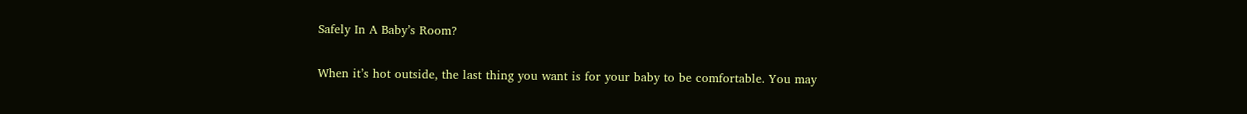Safely In A Baby’s Room?

When it’s hot outside, the last thing you want is for your baby to be comfortable. You may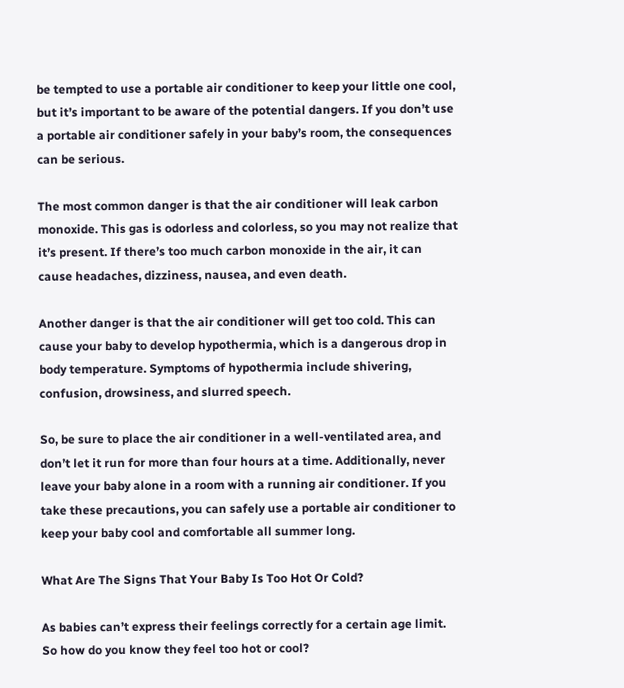be tempted to use a portable air conditioner to keep your little one cool, but it’s important to be aware of the potential dangers. If you don’t use a portable air conditioner safely in your baby’s room, the consequences can be serious.

The most common danger is that the air conditioner will leak carbon monoxide. This gas is odorless and colorless, so you may not realize that it’s present. If there’s too much carbon monoxide in the air, it can cause headaches, dizziness, nausea, and even death.

Another danger is that the air conditioner will get too cold. This can cause your baby to develop hypothermia, which is a dangerous drop in body temperature. Symptoms of hypothermia include shivering, confusion, drowsiness, and slurred speech.

So, be sure to place the air conditioner in a well-ventilated area, and don’t let it run for more than four hours at a time. Additionally, never leave your baby alone in a room with a running air conditioner. If you take these precautions, you can safely use a portable air conditioner to keep your baby cool and comfortable all summer long.

What Are The Signs That Your Baby Is Too Hot Or Cold?

As babies can’t express their feelings correctly for a certain age limit. So how do you know they feel too hot or cool?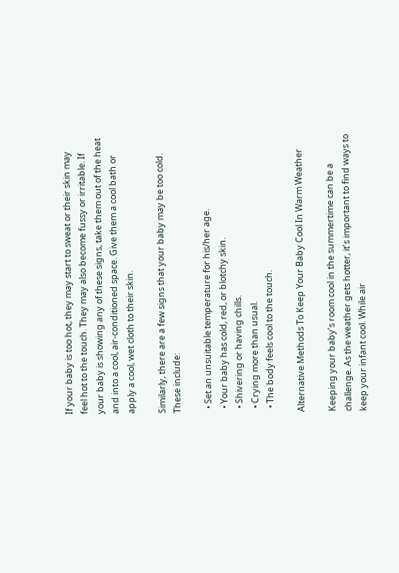If your baby is too hot, they may start to sweat or their skin may feel hot to the touch. They may also become fussy or irritable. If your baby is showing any of these signs, take them out of the heat and into a cool, air-conditioned space. Give them a cool bath or apply a cool, wet cloth to their skin.

Similarly, there are a few signs that your baby may be too cold. These include:

  • Set an unsuitable temperature for his/her age.
  • Your baby has cold, red, or blotchy skin.
  • Shivering or having chills.
  • Crying more than usual.
  • The body feels cool to the touch.

Alternative Methods To Keep Your Baby Cool In Warm Weather

Keeping your baby’s room cool in the summertime can be a challenge. As the weather gets hotter, it’s important to find ways to keep your infant cool. While air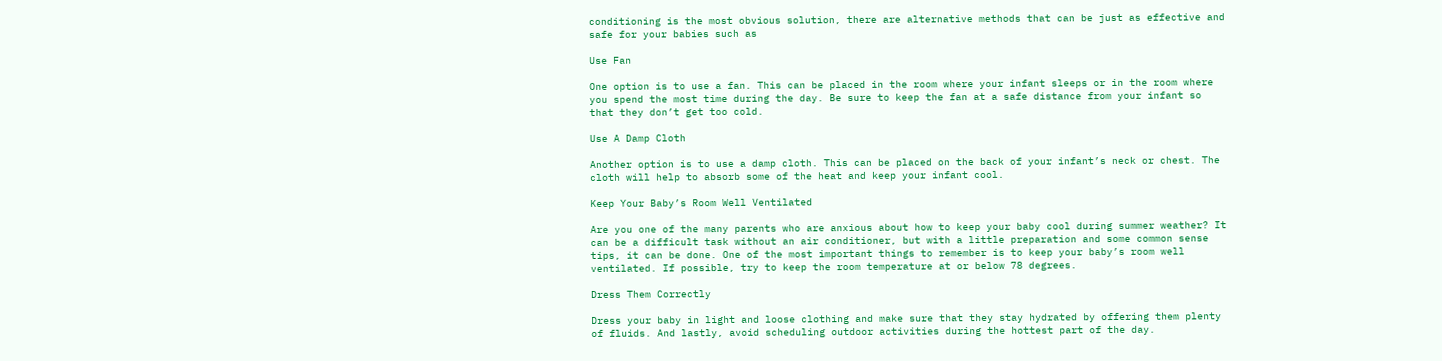conditioning is the most obvious solution, there are alternative methods that can be just as effective and safe for your babies such as

Use Fan

One option is to use a fan. This can be placed in the room where your infant sleeps or in the room where you spend the most time during the day. Be sure to keep the fan at a safe distance from your infant so that they don’t get too cold.

Use A Damp Cloth

Another option is to use a damp cloth. This can be placed on the back of your infant’s neck or chest. The cloth will help to absorb some of the heat and keep your infant cool.

Keep Your Baby’s Room Well Ventilated

Are you one of the many parents who are anxious about how to keep your baby cool during summer weather? It can be a difficult task without an air conditioner, but with a little preparation and some common sense tips, it can be done. One of the most important things to remember is to keep your baby’s room well ventilated. If possible, try to keep the room temperature at or below 78 degrees.

Dress Them Correctly

Dress your baby in light and loose clothing and make sure that they stay hydrated by offering them plenty of fluids. And lastly, avoid scheduling outdoor activities during the hottest part of the day.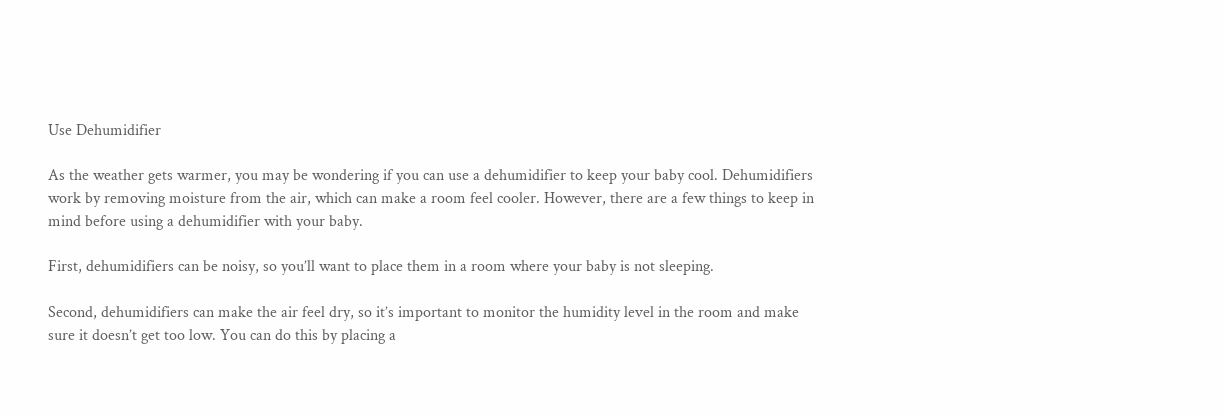Use Dehumidifier

As the weather gets warmer, you may be wondering if you can use a dehumidifier to keep your baby cool. Dehumidifiers work by removing moisture from the air, which can make a room feel cooler. However, there are a few things to keep in mind before using a dehumidifier with your baby.

First, dehumidifiers can be noisy, so you’ll want to place them in a room where your baby is not sleeping.

Second, dehumidifiers can make the air feel dry, so it’s important to monitor the humidity level in the room and make sure it doesn’t get too low. You can do this by placing a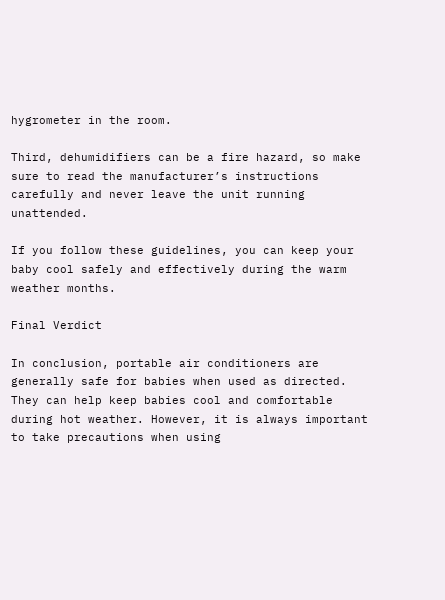hygrometer in the room.

Third, dehumidifiers can be a fire hazard, so make sure to read the manufacturer’s instructions carefully and never leave the unit running unattended.

If you follow these guidelines, you can keep your baby cool safely and effectively during the warm weather months.

Final Verdict

In conclusion, portable air conditioners are generally safe for babies when used as directed. They can help keep babies cool and comfortable during hot weather. However, it is always important to take precautions when using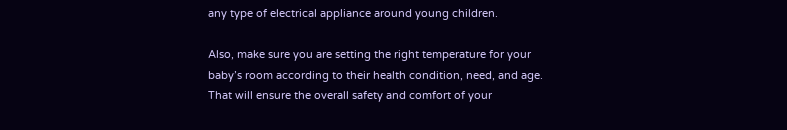any type of electrical appliance around young children.

Also, make sure you are setting the right temperature for your baby’s room according to their health condition, need, and age. That will ensure the overall safety and comfort of your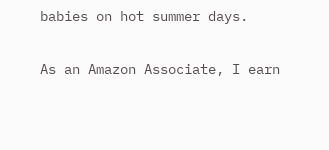babies on hot summer days.

As an Amazon Associate, I earn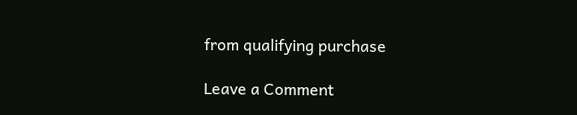from qualifying purchase

Leave a Comment